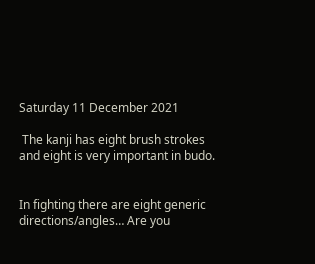Saturday 11 December 2021

 The kanji has eight brush strokes and eight is very important in budo.


In fighting there are eight generic directions/angles… Are you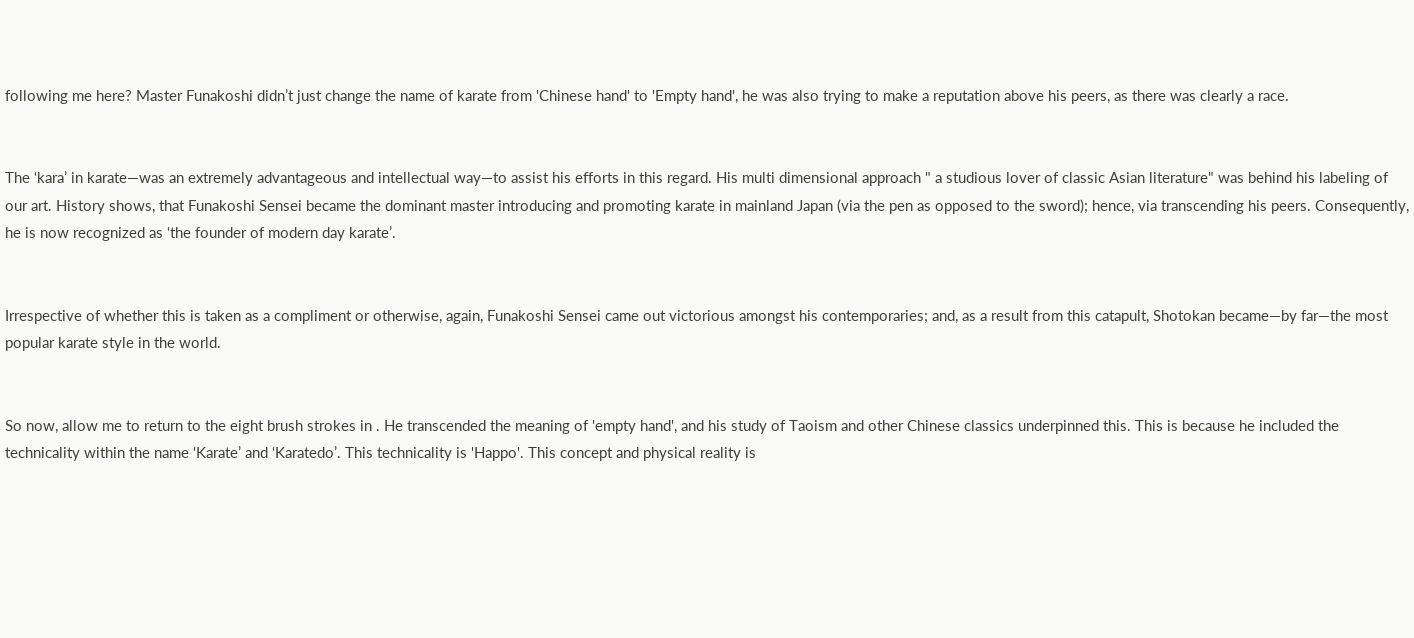following me here? Master Funakoshi didn’t just change the name of karate from 'Chinese hand' to 'Empty hand', he was also trying to make a reputation above his peers, as there was clearly a race.


The ‘kara’ in karate—was an extremely advantageous and intellectual way—to assist his efforts in this regard. His multi dimensional approach " a studious lover of classic Asian literature" was behind his labeling of our art. History shows, that Funakoshi Sensei became the dominant master introducing and promoting karate in mainland Japan (via the pen as opposed to the sword); hence, via transcending his peers. Consequently, he is now recognized as ‘the founder of modern day karate’.


Irrespective of whether this is taken as a compliment or otherwise, again, Funakoshi Sensei came out victorious amongst his contemporaries; and, as a result from this catapult, Shotokan became—by far—the most popular karate style in the world.


So now, allow me to return to the eight brush strokes in . He transcended the meaning of 'empty hand', and his study of Taoism and other Chinese classics underpinned this. This is because he included the technicality within the name ‘Karate’ and ‘Karatedo’. This technicality is 'Happo'. This concept and physical reality is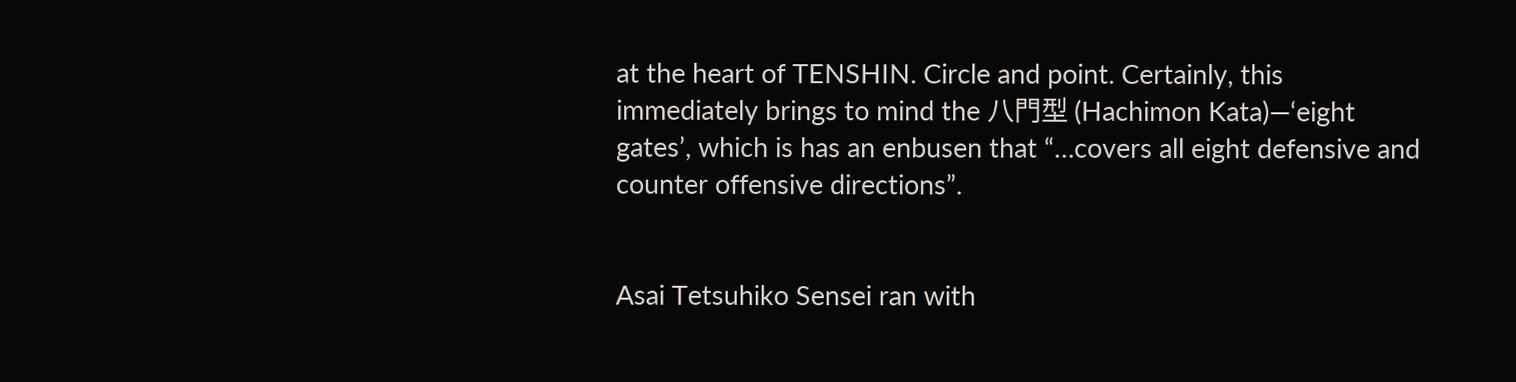at the heart of TENSHIN. Circle and point. Certainly, this immediately brings to mind the 八門型 (Hachimon Kata)—‘eight gates’, which is has an enbusen that “…covers all eight defensive and counter offensive directions”.


Asai Tetsuhiko Sensei ran with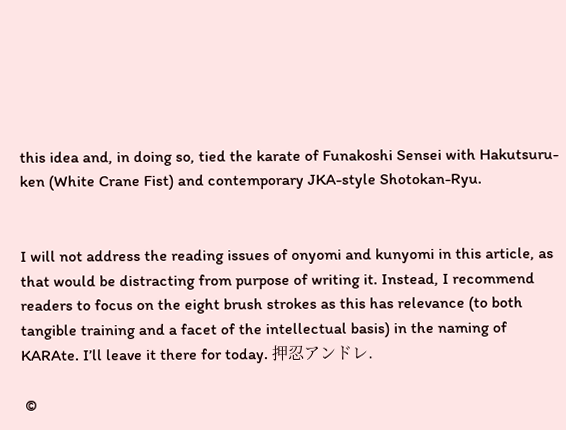this idea and, in doing so, tied the karate of Funakoshi Sensei with Hakutsuru-ken (White Crane Fist) and contemporary JKA-style Shotokan-Ryu.


I will not address the reading issues of onyomi and kunyomi in this article, as that would be distracting from purpose of writing it. Instead, I recommend readers to focus on the eight brush strokes as this has relevance (to both tangible training and a facet of the intellectual basis) in the naming of KARAte. I’ll leave it there for today. 押忍アンドレ.

 ©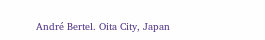André Bertel. Oita City, Japan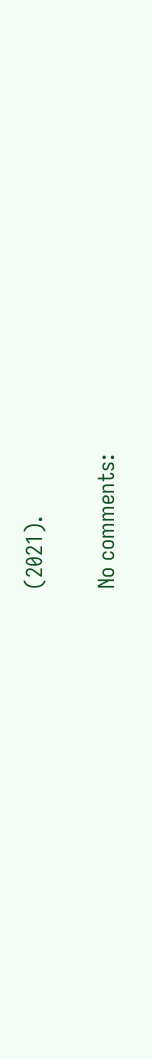(2021).

No comments: